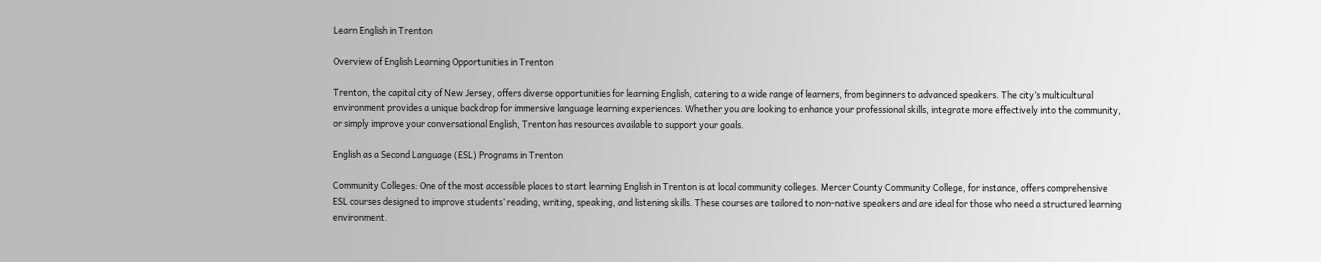Learn English in Trenton

Overview of English Learning Opportunities in Trenton

Trenton, the capital city of New Jersey, offers diverse opportunities for learning English, catering to a wide range of learners, from beginners to advanced speakers. The city’s multicultural environment provides a unique backdrop for immersive language learning experiences. Whether you are looking to enhance your professional skills, integrate more effectively into the community, or simply improve your conversational English, Trenton has resources available to support your goals.

English as a Second Language (ESL) Programs in Trenton

Community Colleges: One of the most accessible places to start learning English in Trenton is at local community colleges. Mercer County Community College, for instance, offers comprehensive ESL courses designed to improve students’ reading, writing, speaking, and listening skills. These courses are tailored to non-native speakers and are ideal for those who need a structured learning environment.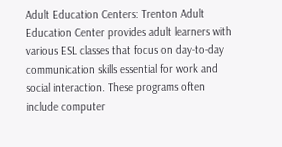Adult Education Centers: Trenton Adult Education Center provides adult learners with various ESL classes that focus on day-to-day communication skills essential for work and social interaction. These programs often include computer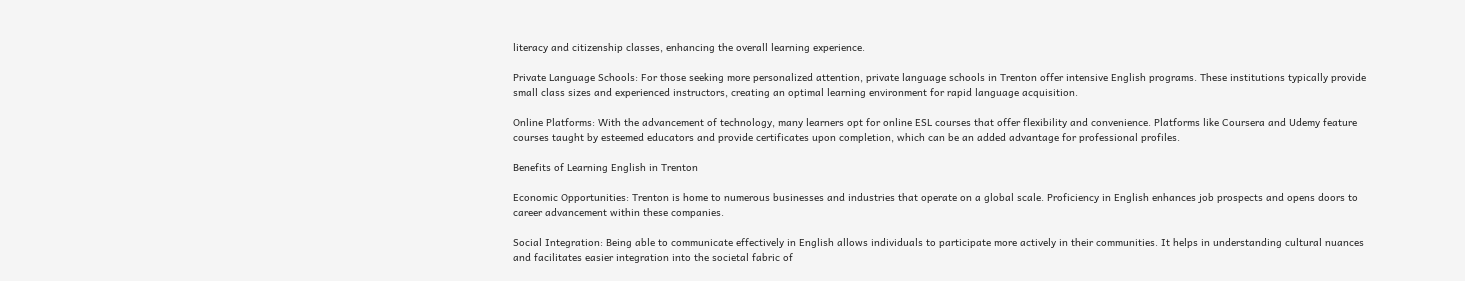literacy and citizenship classes, enhancing the overall learning experience.

Private Language Schools: For those seeking more personalized attention, private language schools in Trenton offer intensive English programs. These institutions typically provide small class sizes and experienced instructors, creating an optimal learning environment for rapid language acquisition.

Online Platforms: With the advancement of technology, many learners opt for online ESL courses that offer flexibility and convenience. Platforms like Coursera and Udemy feature courses taught by esteemed educators and provide certificates upon completion, which can be an added advantage for professional profiles.

Benefits of Learning English in Trenton

Economic Opportunities: Trenton is home to numerous businesses and industries that operate on a global scale. Proficiency in English enhances job prospects and opens doors to career advancement within these companies.

Social Integration: Being able to communicate effectively in English allows individuals to participate more actively in their communities. It helps in understanding cultural nuances and facilitates easier integration into the societal fabric of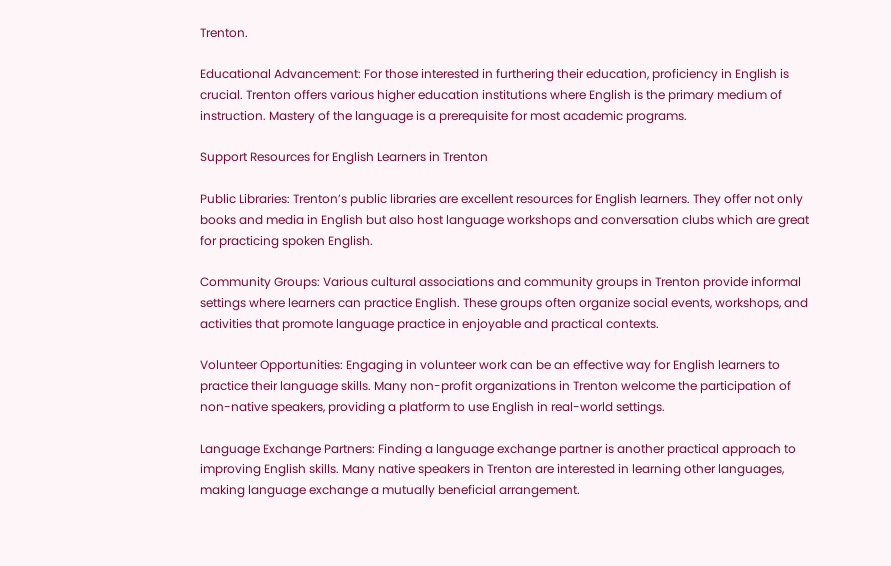Trenton.

Educational Advancement: For those interested in furthering their education, proficiency in English is crucial. Trenton offers various higher education institutions where English is the primary medium of instruction. Mastery of the language is a prerequisite for most academic programs.

Support Resources for English Learners in Trenton

Public Libraries: Trenton’s public libraries are excellent resources for English learners. They offer not only books and media in English but also host language workshops and conversation clubs which are great for practicing spoken English.

Community Groups: Various cultural associations and community groups in Trenton provide informal settings where learners can practice English. These groups often organize social events, workshops, and activities that promote language practice in enjoyable and practical contexts.

Volunteer Opportunities: Engaging in volunteer work can be an effective way for English learners to practice their language skills. Many non-profit organizations in Trenton welcome the participation of non-native speakers, providing a platform to use English in real-world settings.

Language Exchange Partners: Finding a language exchange partner is another practical approach to improving English skills. Many native speakers in Trenton are interested in learning other languages, making language exchange a mutually beneficial arrangement.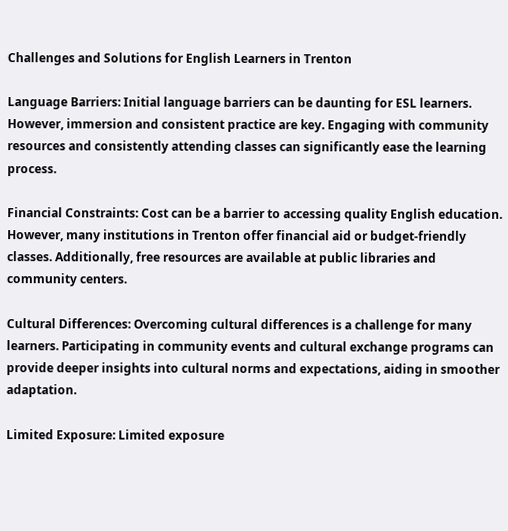Challenges and Solutions for English Learners in Trenton

Language Barriers: Initial language barriers can be daunting for ESL learners. However, immersion and consistent practice are key. Engaging with community resources and consistently attending classes can significantly ease the learning process.

Financial Constraints: Cost can be a barrier to accessing quality English education. However, many institutions in Trenton offer financial aid or budget-friendly classes. Additionally, free resources are available at public libraries and community centers.

Cultural Differences: Overcoming cultural differences is a challenge for many learners. Participating in community events and cultural exchange programs can provide deeper insights into cultural norms and expectations, aiding in smoother adaptation.

Limited Exposure: Limited exposure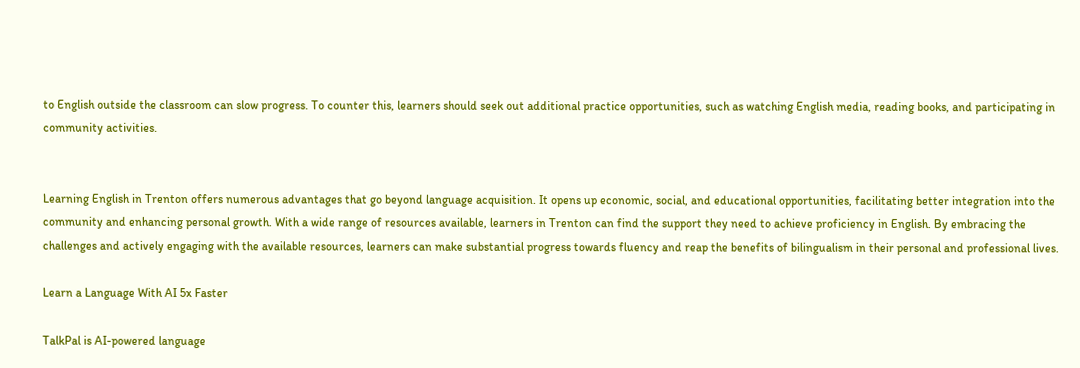to English outside the classroom can slow progress. To counter this, learners should seek out additional practice opportunities, such as watching English media, reading books, and participating in community activities.


Learning English in Trenton offers numerous advantages that go beyond language acquisition. It opens up economic, social, and educational opportunities, facilitating better integration into the community and enhancing personal growth. With a wide range of resources available, learners in Trenton can find the support they need to achieve proficiency in English. By embracing the challenges and actively engaging with the available resources, learners can make substantial progress towards fluency and reap the benefits of bilingualism in their personal and professional lives.

Learn a Language With AI 5x Faster

TalkPal is AI-powered language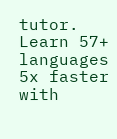tutor. Learn 57+ languages 5x faster with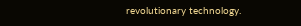revolutionary technology.